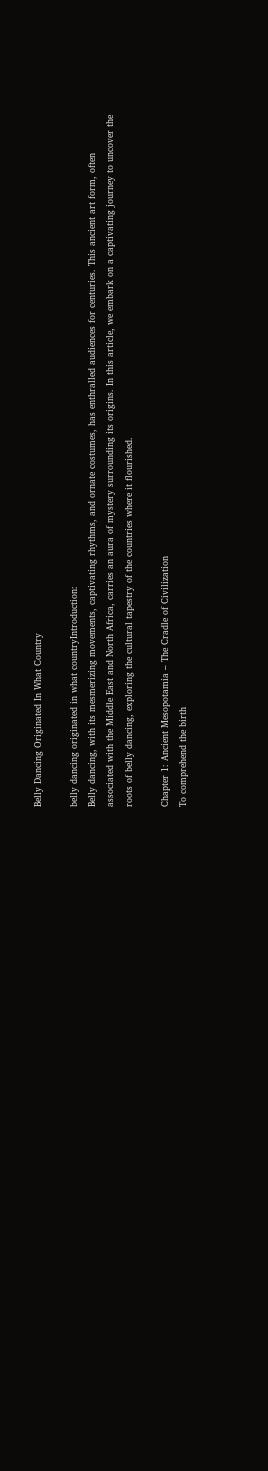Belly Dancing Originated In What Country

belly dancing originated in what countryIntroduction:
Belly dancing, with its mesmerizing movements, captivating rhythms, and ornate costumes, has enthralled audiences for centuries. This ancient art form, often associated with the Middle East and North Africa, carries an aura of mystery surrounding its origins. In this article, we embark on a captivating journey to uncover the roots of belly dancing, exploring the cultural tapestry of the countries where it flourished.

Chapter 1: Ancient Mesopotamia – The Cradle of Civilization
To comprehend the birth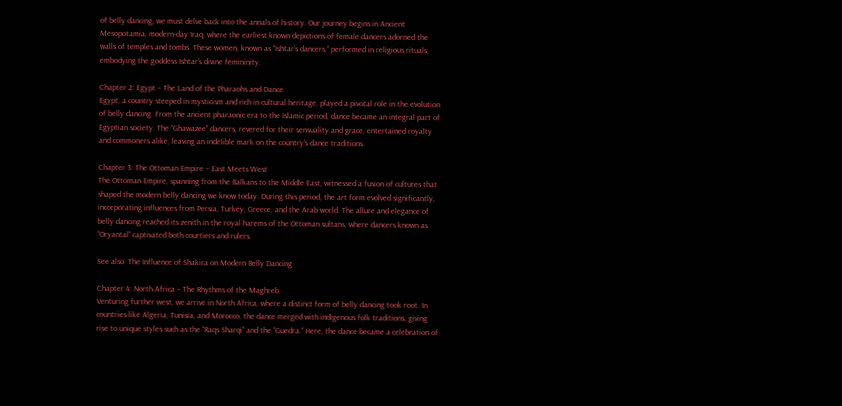of belly dancing, we must delve back into the annals of history. Our journey begins in Ancient Mesopotamia, modern-day Iraq, where the earliest known depictions of female dancers adorned the walls of temples and tombs. These women, known as “Ishtar’s dancers,” performed in religious rituals, embodying the goddess Ishtar’s divine femininity.

Chapter 2: Egypt – The Land of the Pharaohs and Dance
Egypt, a country steeped in mysticism and rich in cultural heritage, played a pivotal role in the evolution of belly dancing. From the ancient pharaonic era to the Islamic period, dance became an integral part of Egyptian society. The “Ghawazee” dancers, revered for their sensuality and grace, entertained royalty and commoners alike, leaving an indelible mark on the country’s dance traditions.

Chapter 3: The Ottoman Empire – East Meets West
The Ottoman Empire, spanning from the Balkans to the Middle East, witnessed a fusion of cultures that shaped the modern belly dancing we know today. During this period, the art form evolved significantly, incorporating influences from Persia, Turkey, Greece, and the Arab world. The allure and elegance of belly dancing reached its zenith in the royal harems of the Ottoman sultans, where dancers known as “Oryantal” captivated both courtiers and rulers.

See also  The Influence of Shakira on Modern Belly Dancing

Chapter 4: North Africa – The Rhythms of the Maghreb
Venturing further west, we arrive in North Africa, where a distinct form of belly dancing took root. In countries like Algeria, Tunisia, and Morocco, the dance merged with indigenous folk traditions, giving rise to unique styles such as the “Raqs Sharqi” and the “Guedra.” Here, the dance became a celebration of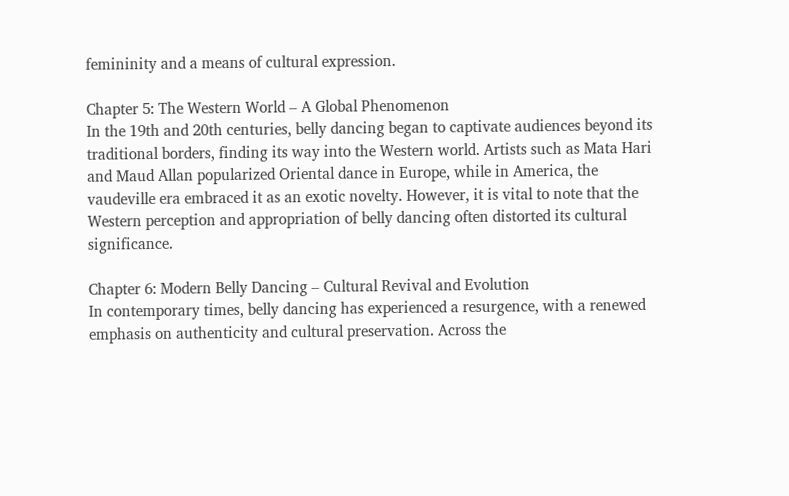femininity and a means of cultural expression.

Chapter 5: The Western World – A Global Phenomenon
In the 19th and 20th centuries, belly dancing began to captivate audiences beyond its traditional borders, finding its way into the Western world. Artists such as Mata Hari and Maud Allan popularized Oriental dance in Europe, while in America, the vaudeville era embraced it as an exotic novelty. However, it is vital to note that the Western perception and appropriation of belly dancing often distorted its cultural significance.

Chapter 6: Modern Belly Dancing – Cultural Revival and Evolution
In contemporary times, belly dancing has experienced a resurgence, with a renewed emphasis on authenticity and cultural preservation. Across the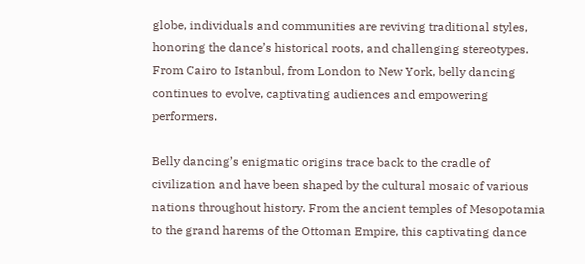globe, individuals and communities are reviving traditional styles, honoring the dance’s historical roots, and challenging stereotypes. From Cairo to Istanbul, from London to New York, belly dancing continues to evolve, captivating audiences and empowering performers.

Belly dancing’s enigmatic origins trace back to the cradle of civilization and have been shaped by the cultural mosaic of various nations throughout history. From the ancient temples of Mesopotamia to the grand harems of the Ottoman Empire, this captivating dance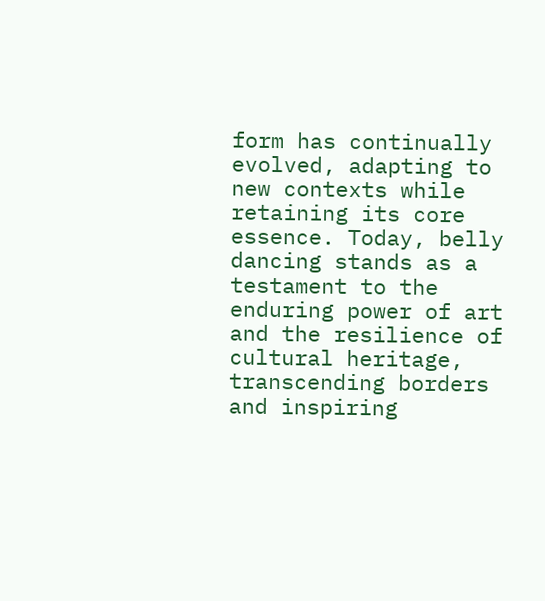form has continually evolved, adapting to new contexts while retaining its core essence. Today, belly dancing stands as a testament to the enduring power of art and the resilience of cultural heritage, transcending borders and inspiring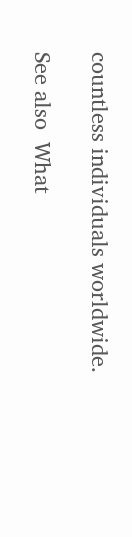countless individuals worldwide.

See also  What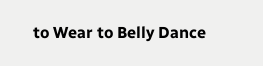to Wear to Belly Dance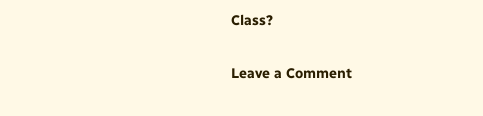Class?

Leave a Comment